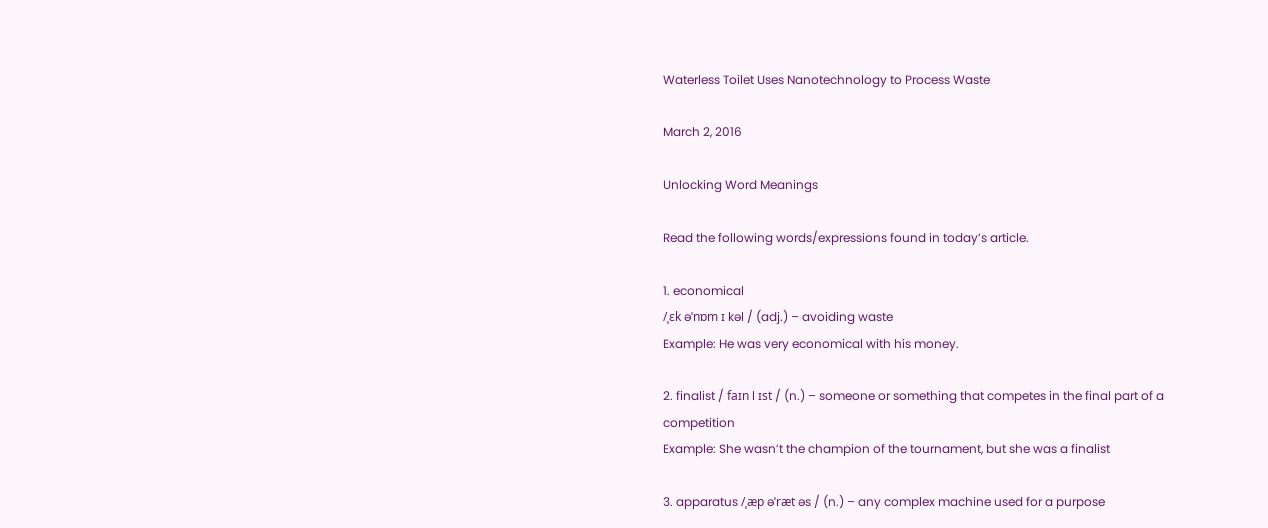Waterless Toilet Uses Nanotechnology to Process Waste

March 2, 2016

Unlocking Word Meanings

Read the following words/expressions found in today’s article.

1. economical
/ˌɛk əˈnɒm ɪ kəl / (adj.) – avoiding waste
Example: He was very economical with his money.

2. finalist / faɪn l ɪst / (n.) – someone or something that competes in the final part of a competition
Example: She wasn’t the champion of the tournament, but she was a finalist

3. apparatus /ˌæp əˈræt əs / (n.) – any complex machine used for a purpose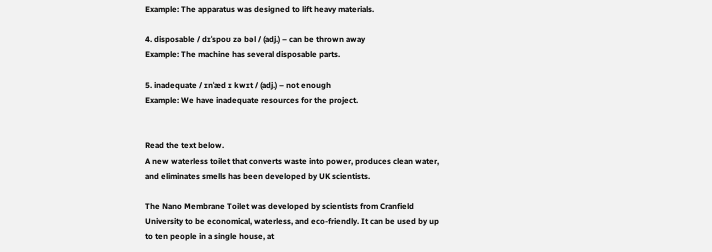Example: The apparatus was designed to lift heavy materials.

4. disposable / dɪˈspoʊ zə bəl / (adj.) – can be thrown away
Example: The machine has several disposable parts.

5. inadequate / ɪnˈæd ɪ kwɪt / (adj.) – not enough
Example: We have inadequate resources for the project.


Read the text below.
A new waterless toilet that converts waste into power, produces clean water, and eliminates smells has been developed by UK scientists.

The Nano Membrane Toilet was developed by scientists from Cranfield University to be economical, waterless, and eco-friendly. It can be used by up to ten people in a single house, at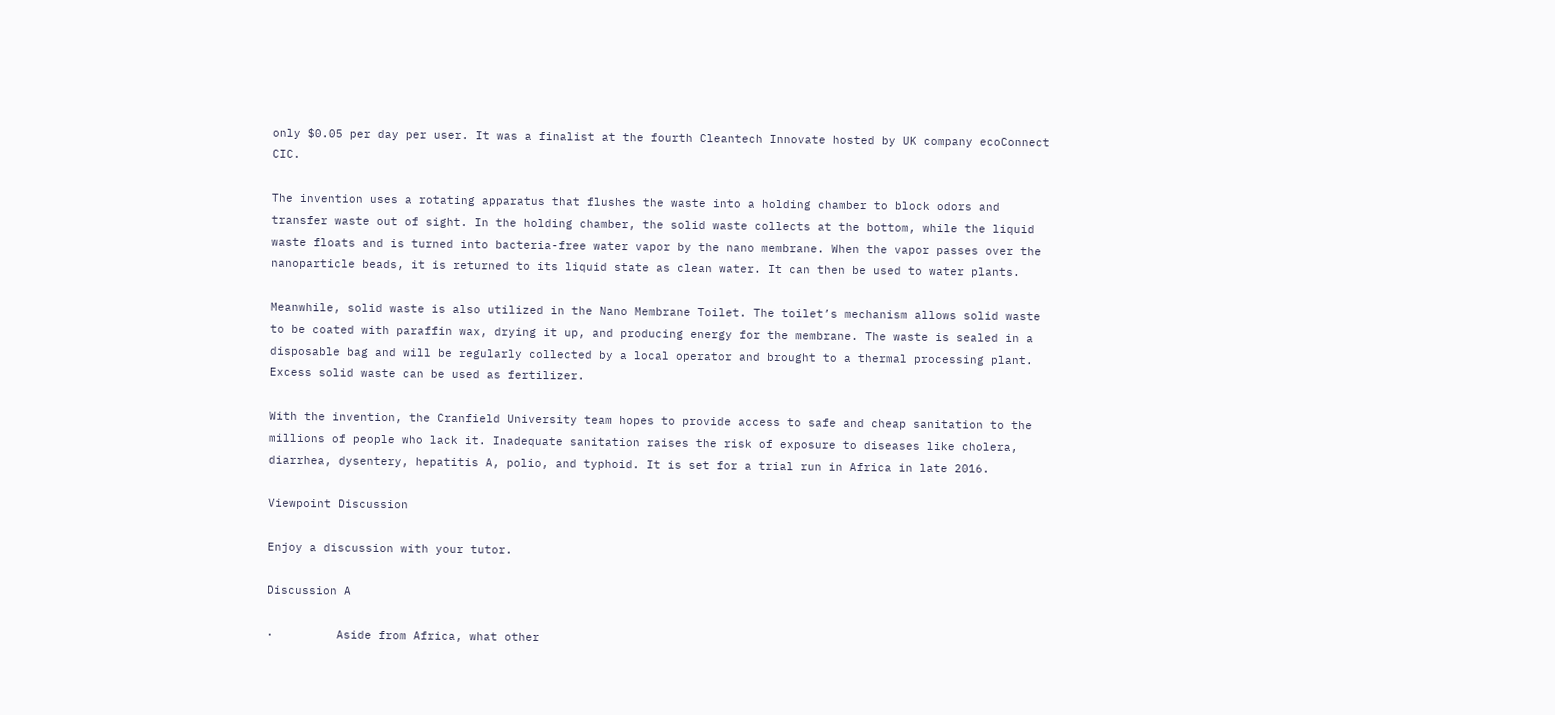only $0.05 per day per user. It was a finalist at the fourth Cleantech Innovate hosted by UK company ecoConnect CIC.

The invention uses a rotating apparatus that flushes the waste into a holding chamber to block odors and transfer waste out of sight. In the holding chamber, the solid waste collects at the bottom, while the liquid waste floats and is turned into bacteria-free water vapor by the nano membrane. When the vapor passes over the nanoparticle beads, it is returned to its liquid state as clean water. It can then be used to water plants.

Meanwhile, solid waste is also utilized in the Nano Membrane Toilet. The toilet’s mechanism allows solid waste to be coated with paraffin wax, drying it up, and producing energy for the membrane. The waste is sealed in a disposable bag and will be regularly collected by a local operator and brought to a thermal processing plant. Excess solid waste can be used as fertilizer.

With the invention, the Cranfield University team hopes to provide access to safe and cheap sanitation to the millions of people who lack it. Inadequate sanitation raises the risk of exposure to diseases like cholera, diarrhea, dysentery, hepatitis A, polio, and typhoid. It is set for a trial run in Africa in late 2016.

Viewpoint Discussion

Enjoy a discussion with your tutor.

Discussion A

·         Aside from Africa, what other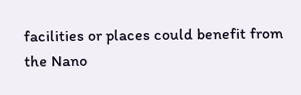facilities or places could benefit from the Nano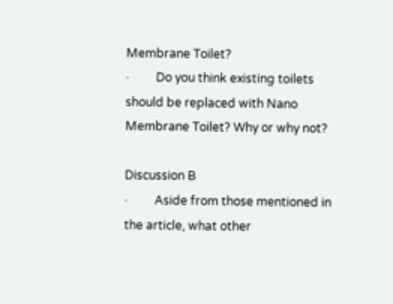Membrane Toilet?
·         Do you think existing toilets should be replaced with Nano Membrane Toilet? Why or why not?

Discussion B
·         Aside from those mentioned in the article, what other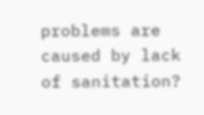problems are caused by lack of sanitation?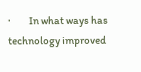·         In what ways has technology improved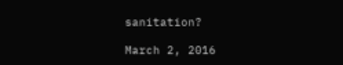sanitation?

March 2, 2016